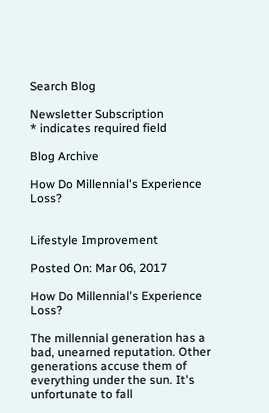Search Blog

Newsletter Subscription
* indicates required field

Blog Archive

How Do Millennial's Experience Loss?


Lifestyle Improvement

Posted On: Mar 06, 2017

How Do Millennial's Experience Loss?

The millennial generation has a bad, unearned reputation. Other generations accuse them of everything under the sun. It's unfortunate to fall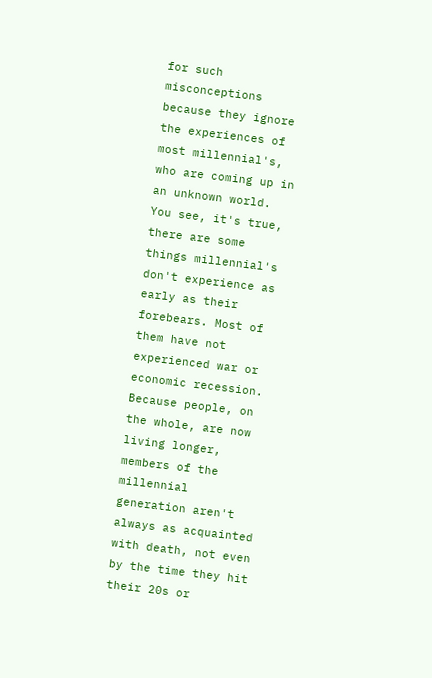for such misconceptions because they ignore the experiences of most millennial's, who are coming up in an unknown world. You see, it's true, there are some things millennial's don't experience as early as their forebears. Most of them have not experienced war or economic recession. Because people, on the whole, are now living longer, members of the millennial generation aren't always as acquainted with death, not even by the time they hit their 20s or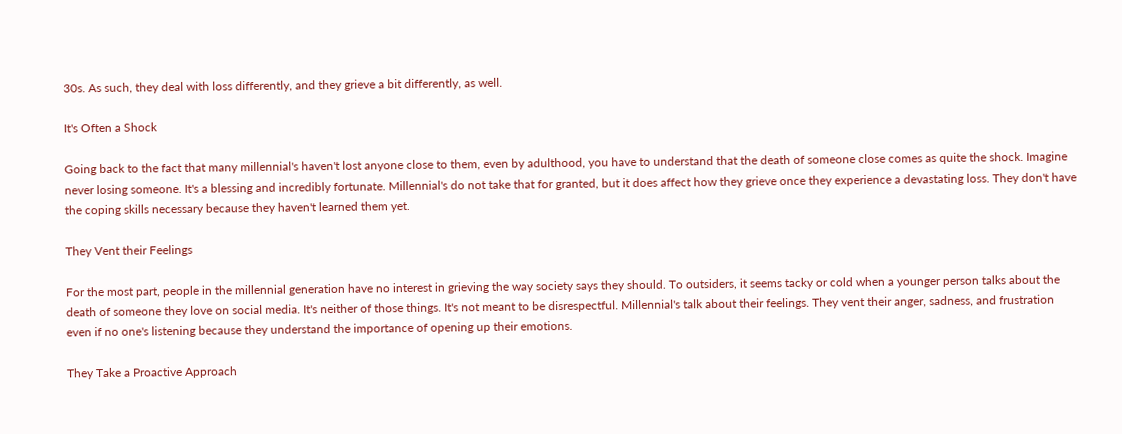30s. As such, they deal with loss differently, and they grieve a bit differently, as well.

It's Often a Shock

Going back to the fact that many millennial's haven't lost anyone close to them, even by adulthood, you have to understand that the death of someone close comes as quite the shock. Imagine never losing someone. It's a blessing and incredibly fortunate. Millennial's do not take that for granted, but it does affect how they grieve once they experience a devastating loss. They don't have the coping skills necessary because they haven't learned them yet.

They Vent their Feelings

For the most part, people in the millennial generation have no interest in grieving the way society says they should. To outsiders, it seems tacky or cold when a younger person talks about the death of someone they love on social media. It's neither of those things. It's not meant to be disrespectful. Millennial's talk about their feelings. They vent their anger, sadness, and frustration even if no one's listening because they understand the importance of opening up their emotions.

They Take a Proactive Approach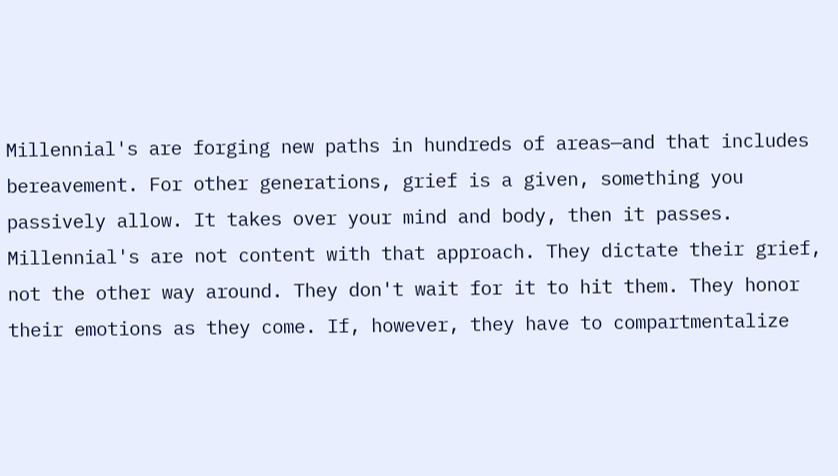Millennial's are forging new paths in hundreds of areas—and that includes bereavement. For other generations, grief is a given, something you passively allow. It takes over your mind and body, then it passes. Millennial's are not content with that approach. They dictate their grief, not the other way around. They don't wait for it to hit them. They honor their emotions as they come. If, however, they have to compartmentalize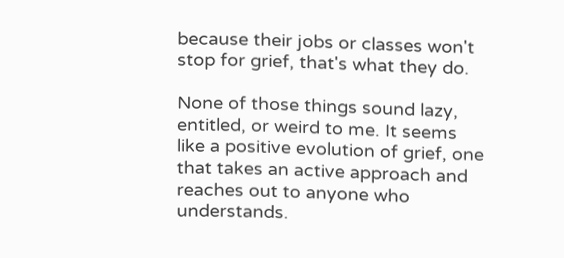because their jobs or classes won't stop for grief, that's what they do.

None of those things sound lazy, entitled, or weird to me. It seems like a positive evolution of grief, one that takes an active approach and reaches out to anyone who understands.